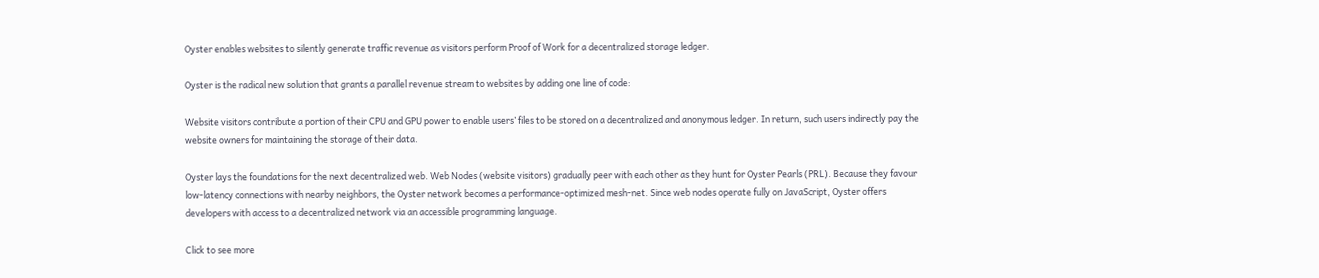Oyster enables websites to silently generate traffic revenue as visitors perform Proof of Work for a decentralized storage ledger.

Oyster is the radical new solution that grants a parallel revenue stream to websites by adding one line of code:

Website visitors contribute a portion of their CPU and GPU power to enable users’ files to be stored on a decentralized and anonymous ledger. In return, such users indirectly pay the website owners for maintaining the storage of their data.

Oyster lays the foundations for the next decentralized web. Web Nodes (website visitors) gradually peer with each other as they hunt for Oyster Pearls (PRL). Because they favour low-latency connections with nearby neighbors, the Oyster network becomes a performance-optimized mesh-net. Since web nodes operate fully on JavaScript, Oyster offers developers with access to a decentralized network via an accessible programming language.

Click to see more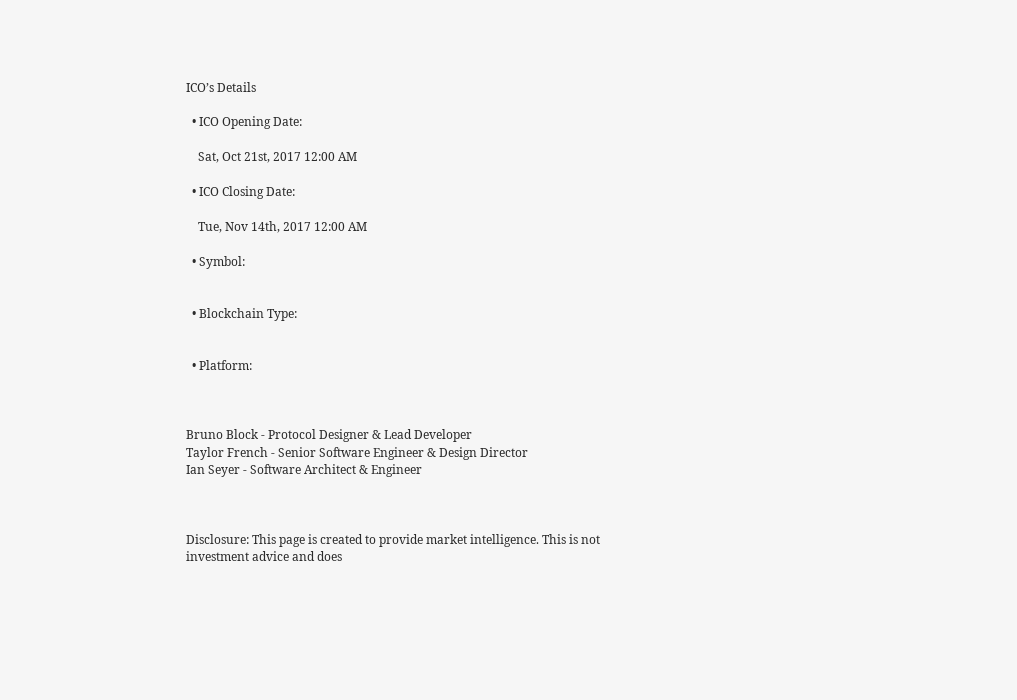ICO’s Details

  • ICO Opening Date:

    Sat, Oct 21st, 2017 12:00 AM

  • ICO Closing Date:

    Tue, Nov 14th, 2017 12:00 AM

  • Symbol:


  • Blockchain Type:


  • Platform:



Bruno Block - Protocol Designer & Lead Developer
Taylor French - Senior Software Engineer & Design Director
Ian Seyer - Software Architect & Engineer



Disclosure: This page is created to provide market intelligence. This is not investment advice and does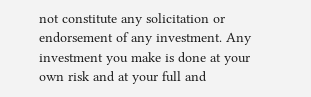not constitute any solicitation or endorsement of any investment. Any investment you make is done at your own risk and at your full and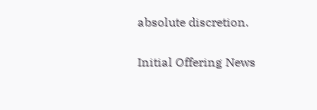absolute discretion.

Initial Offering News